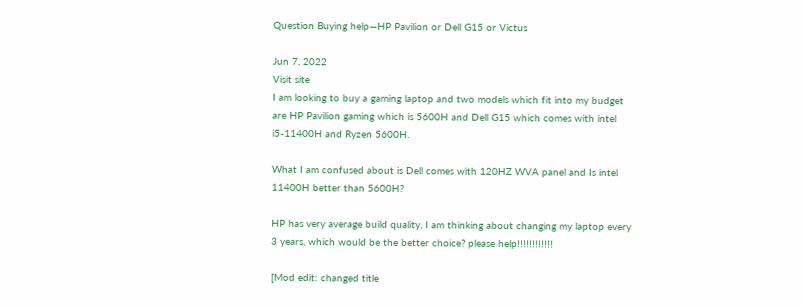Question Buying help—HP Pavilion or Dell G15 or Victus

Jun 7, 2022
Visit site
I am looking to buy a gaming laptop and two models which fit into my budget are HP Pavilion gaming which is 5600H and Dell G15 which comes with intel i5-11400H and Ryzen 5600H.

What I am confused about is Dell comes with 120HZ WVA panel and Is intel 11400H better than 5600H?

HP has very average build quality, I am thinking about changing my laptop every 3 years, which would be the better choice? please help!!!!!!!!!!!!

[Mod edit: changed title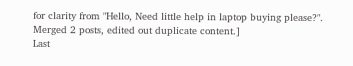for clarity from "Hello, Need little help in laptop buying please?".
Merged 2 posts, edited out duplicate content.]
Last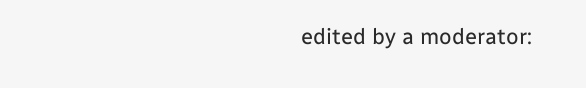edited by a moderator: